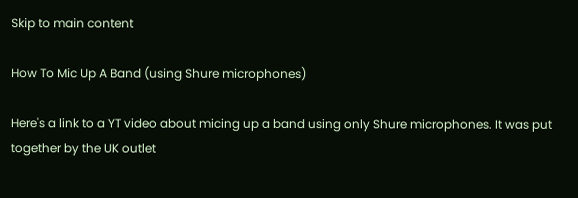Skip to main content

How To Mic Up A Band (using Shure microphones)

Here's a link to a YT video about micing up a band using only Shure microphones. It was put together by the UK outlet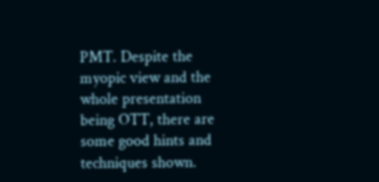PMT. Despite the myopic view and the whole presentation being OTT, there are some good hints and techniques shown.